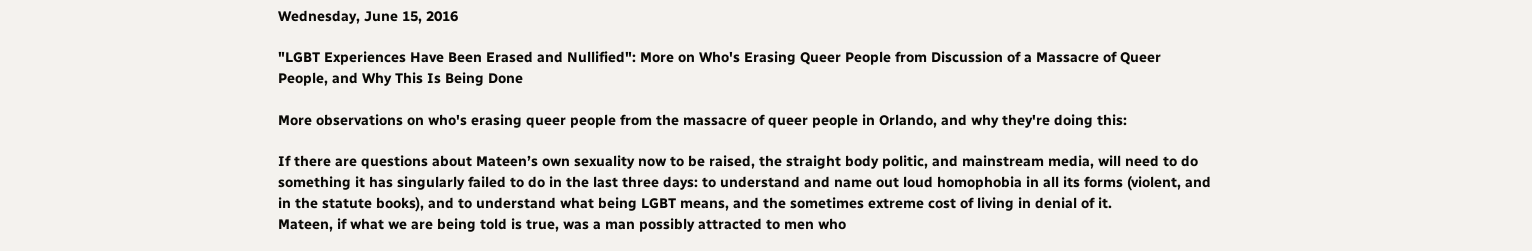Wednesday, June 15, 2016

"LGBT Experiences Have Been Erased and Nullified": More on Who's Erasing Queer People from Discussion of a Massacre of Queer People, and Why This Is Being Done

More observations on who's erasing queer people from the massacre of queer people in Orlando, and why they're doing this:

If there are questions about Mateen’s own sexuality now to be raised, the straight body politic, and mainstream media, will need to do something it has singularly failed to do in the last three days: to understand and name out loud homophobia in all its forms (violent, and in the statute books), and to understand what being LGBT means, and the sometimes extreme cost of living in denial of it.
Mateen, if what we are being told is true, was a man possibly attracted to men who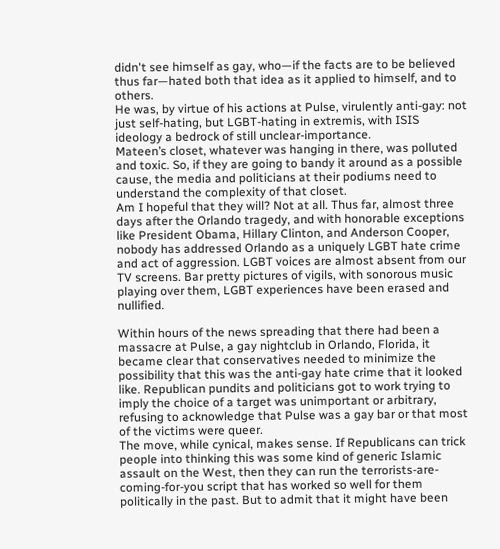didn't see himself as gay, who—if the facts are to be believed thus far—hated both that idea as it applied to himself, and to others.
He was, by virtue of his actions at Pulse, virulently anti-gay: not just self-hating, but LGBT-hating in extremis, with ISIS ideology a bedrock of still unclear-importance.
Mateen’s closet, whatever was hanging in there, was polluted and toxic. So, if they are going to bandy it around as a possible cause, the media and politicians at their podiums need to understand the complexity of that closet.
Am I hopeful that they will? Not at all. Thus far, almost three days after the Orlando tragedy, and with honorable exceptions like President Obama, Hillary Clinton, and Anderson Cooper, nobody has addressed Orlando as a uniquely LGBT hate crime and act of aggression. LGBT voices are almost absent from our TV screens. Bar pretty pictures of vigils, with sonorous music playing over them, LGBT experiences have been erased and nullified.

Within hours of the news spreading that there had been a massacre at Pulse, a gay nightclub in Orlando, Florida, it became clear that conservatives needed to minimize the possibility that this was the anti-gay hate crime that it looked like. Republican pundits and politicians got to work trying to imply the choice of a target was unimportant or arbitrary, refusing to acknowledge that Pulse was a gay bar or that most of the victims were queer.
The move, while cynical, makes sense. If Republicans can trick people into thinking this was some kind of generic Islamic assault on the West, then they can run the terrorists-are-coming-for-you script that has worked so well for them politically in the past. But to admit that it might have been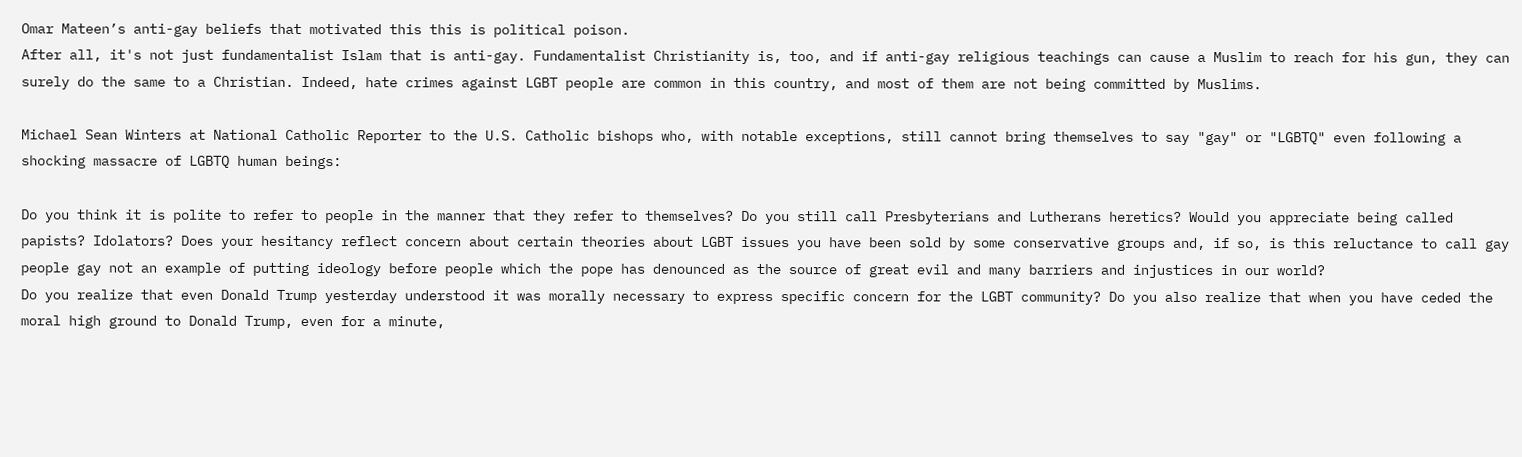Omar Mateen’s anti-gay beliefs that motivated this this is political poison.
After all, it's not just fundamentalist Islam that is anti-gay. Fundamentalist Christianity is, too, and if anti-gay religious teachings can cause a Muslim to reach for his gun, they can surely do the same to a Christian. Indeed, hate crimes against LGBT people are common in this country, and most of them are not being committed by Muslims.

Michael Sean Winters at National Catholic Reporter to the U.S. Catholic bishops who, with notable exceptions, still cannot bring themselves to say "gay" or "LGBTQ" even following a shocking massacre of LGBTQ human beings:

Do you think it is polite to refer to people in the manner that they refer to themselves? Do you still call Presbyterians and Lutherans heretics? Would you appreciate being called papists? Idolators? Does your hesitancy reflect concern about certain theories about LGBT issues you have been sold by some conservative groups and, if so, is this reluctance to call gay people gay not an example of putting ideology before people which the pope has denounced as the source of great evil and many barriers and injustices in our world?
Do you realize that even Donald Trump yesterday understood it was morally necessary to express specific concern for the LGBT community? Do you also realize that when you have ceded the moral high ground to Donald Trump, even for a minute,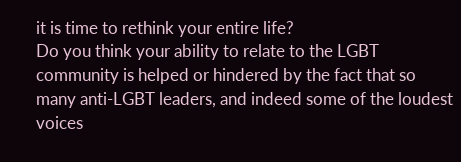it is time to rethink your entire life?
Do you think your ability to relate to the LGBT community is helped or hindered by the fact that so many anti-LGBT leaders, and indeed some of the loudest voices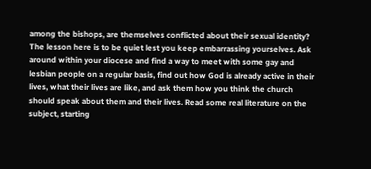among the bishops, are themselves conflicted about their sexual identity?
The lesson here is to be quiet lest you keep embarrassing yourselves. Ask around within your diocese and find a way to meet with some gay and lesbian people on a regular basis, find out how God is already active in their lives, what their lives are like, and ask them how you think the church should speak about them and their lives. Read some real literature on the subject, starting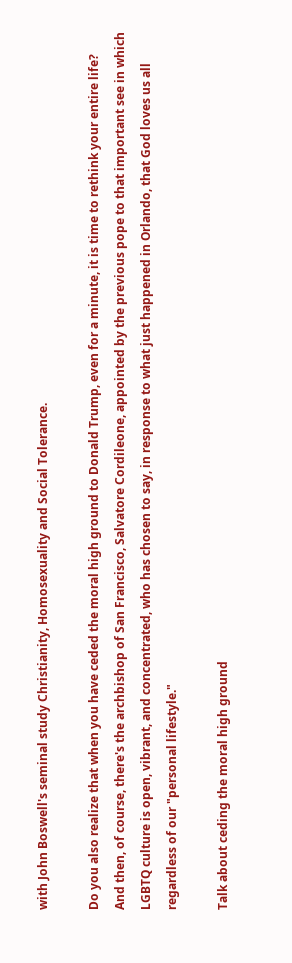with John Boswell's seminal study Christianity, Homosexuality and Social Tolerance.

Do you also realize that when you have ceded the moral high ground to Donald Trump, even for a minute, it is time to rethink your entire life? And then, of course, there's the archbishop of San Francisco, Salvatore Cordileone, appointed by the previous pope to that important see in which LGBTQ culture is open, vibrant, and concentrated, who has chosen to say, in response to what just happened in Orlando, that God loves us all regardless of our "personal lifestyle."

Talk about ceding the moral high ground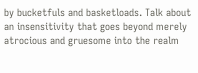by bucketfuls and basketloads. Talk about an insensitivity that goes beyond merely atrocious and gruesome into the realm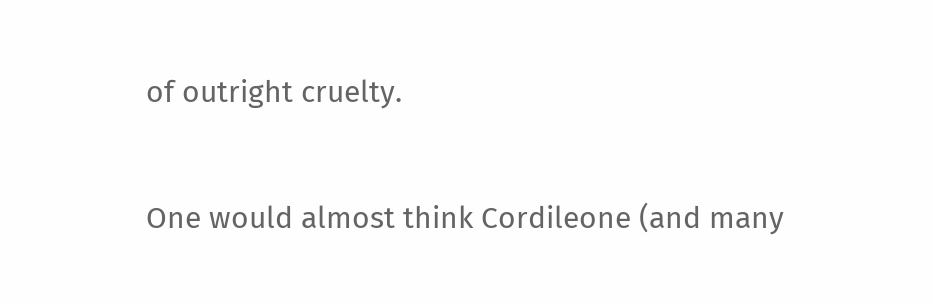of outright cruelty.

One would almost think Cordileone (and many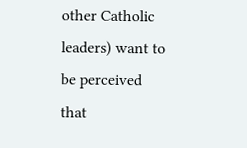other Catholic leaders) want to be perceived that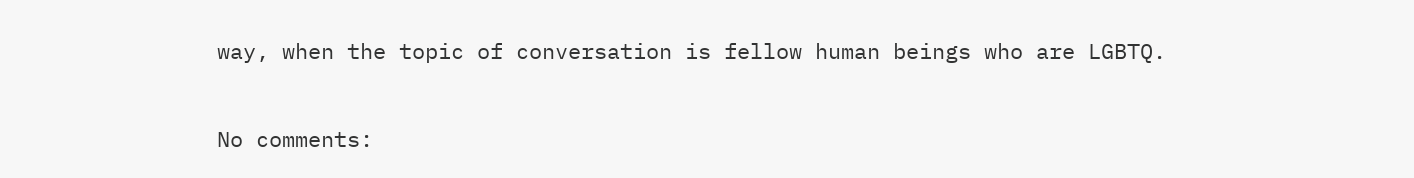way, when the topic of conversation is fellow human beings who are LGBTQ.

No comments: